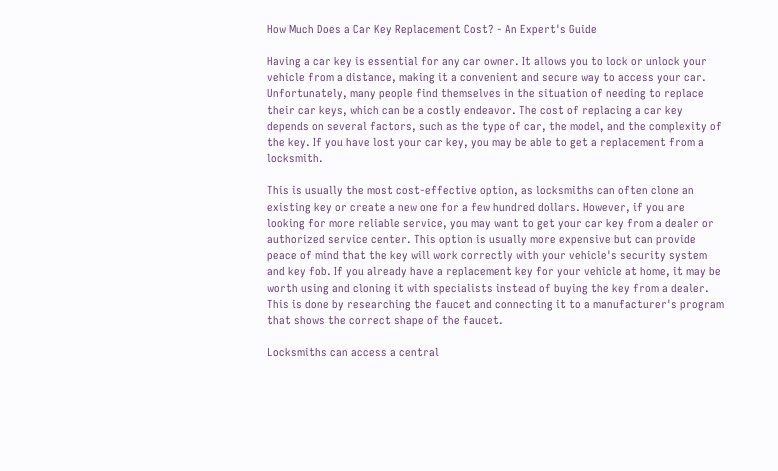How Much Does a Car Key Replacement Cost? - An Expert's Guide

Having a car key is essential for any car owner. It allows you to lock or unlock your vehicle from a distance, making it a convenient and secure way to access your car. Unfortunately, many people find themselves in the situation of needing to replace their car keys, which can be a costly endeavor. The cost of replacing a car key depends on several factors, such as the type of car, the model, and the complexity of the key. If you have lost your car key, you may be able to get a replacement from a locksmith.

This is usually the most cost-effective option, as locksmiths can often clone an existing key or create a new one for a few hundred dollars. However, if you are looking for more reliable service, you may want to get your car key from a dealer or authorized service center. This option is usually more expensive but can provide peace of mind that the key will work correctly with your vehicle's security system and key fob. If you already have a replacement key for your vehicle at home, it may be worth using and cloning it with specialists instead of buying the key from a dealer. This is done by researching the faucet and connecting it to a manufacturer's program that shows the correct shape of the faucet.

Locksmiths can access a central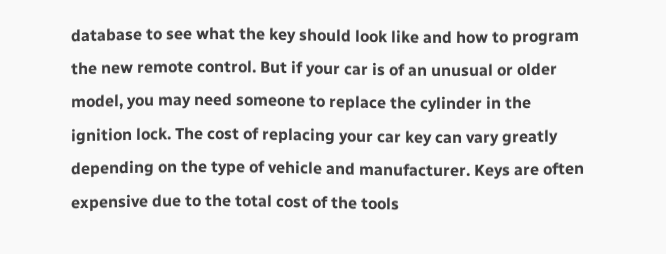database to see what the key should look like and how to program the new remote control. But if your car is of an unusual or older model, you may need someone to replace the cylinder in the ignition lock. The cost of replacing your car key can vary greatly depending on the type of vehicle and manufacturer. Keys are often expensive due to the total cost of the tools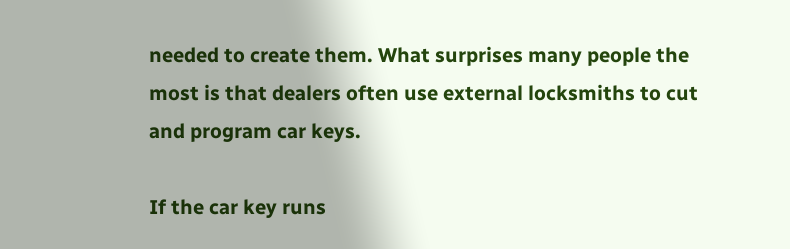needed to create them. What surprises many people the most is that dealers often use external locksmiths to cut and program car keys.

If the car key runs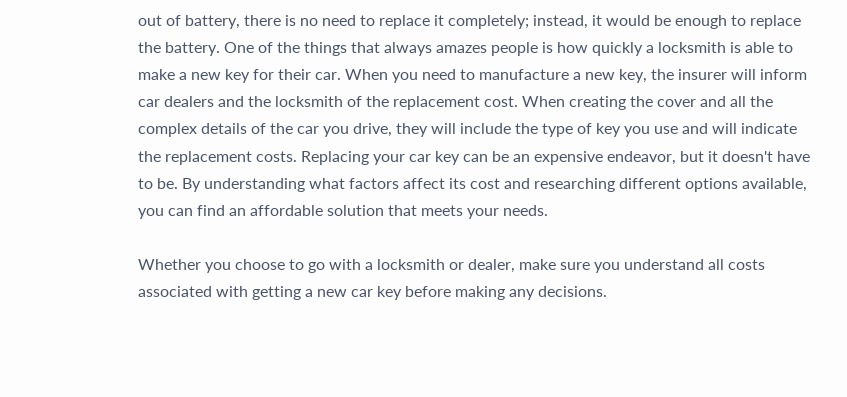out of battery, there is no need to replace it completely; instead, it would be enough to replace the battery. One of the things that always amazes people is how quickly a locksmith is able to make a new key for their car. When you need to manufacture a new key, the insurer will inform car dealers and the locksmith of the replacement cost. When creating the cover and all the complex details of the car you drive, they will include the type of key you use and will indicate the replacement costs. Replacing your car key can be an expensive endeavor, but it doesn't have to be. By understanding what factors affect its cost and researching different options available, you can find an affordable solution that meets your needs.

Whether you choose to go with a locksmith or dealer, make sure you understand all costs associated with getting a new car key before making any decisions.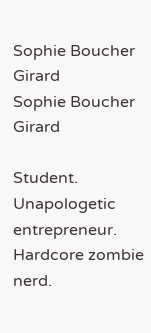Sophie Boucher Girard
Sophie Boucher Girard

Student. Unapologetic entrepreneur. Hardcore zombie nerd.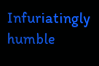Infuriatingly humble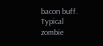bacon buff. Typical zombie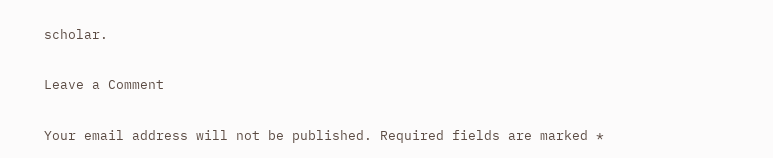scholar.

Leave a Comment

Your email address will not be published. Required fields are marked *